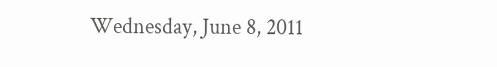Wednesday, June 8, 2011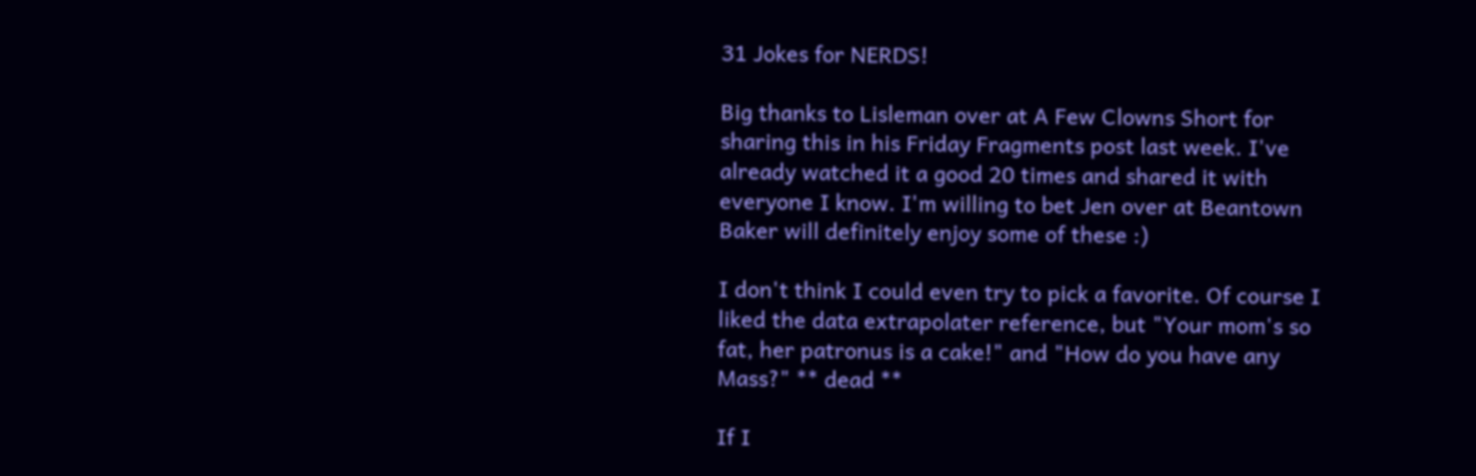31 Jokes for NERDS!

Big thanks to Lisleman over at A Few Clowns Short for sharing this in his Friday Fragments post last week. I've already watched it a good 20 times and shared it with everyone I know. I'm willing to bet Jen over at Beantown Baker will definitely enjoy some of these :)

I don't think I could even try to pick a favorite. Of course I liked the data extrapolater reference, but "Your mom's so fat, her patronus is a cake!" and "How do you have any Mass?" ** dead **

If I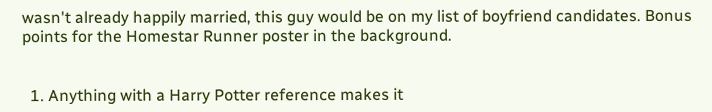wasn't already happily married, this guy would be on my list of boyfriend candidates. Bonus points for the Homestar Runner poster in the background.


  1. Anything with a Harry Potter reference makes it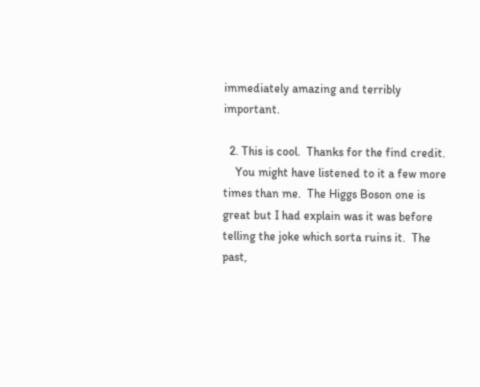immediately amazing and terribly important.

  2. This is cool.  Thanks for the find credit.
    You might have listened to it a few more times than me.  The Higgs Boson one is great but I had explain was it was before telling the joke which sorta ruins it.  The past,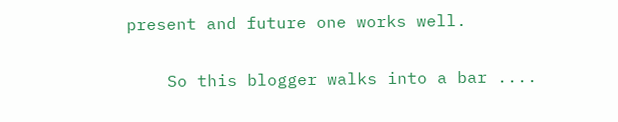present and future one works well.

    So this blogger walks into a bar ....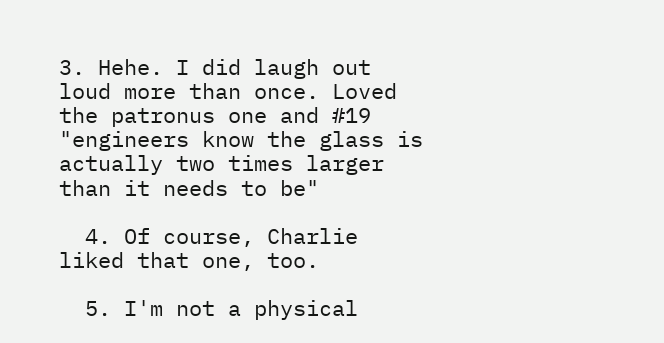3. Hehe. I did laugh out loud more than once. Loved the patronus one and #19 "engineers know the glass is actually two times larger than it needs to be"

  4. Of course, Charlie liked that one, too.

  5. I'm not a physical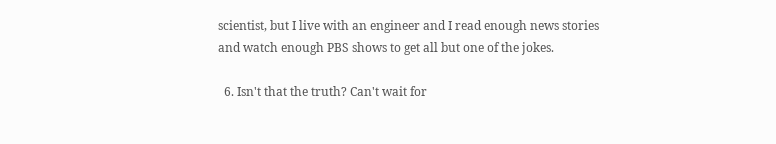scientist, but I live with an engineer and I read enough news stories and watch enough PBS shows to get all but one of the jokes.

  6. Isn't that the truth? Can't wait for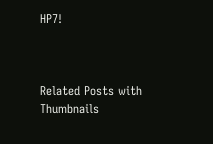HP7!



Related Posts with Thumbnails